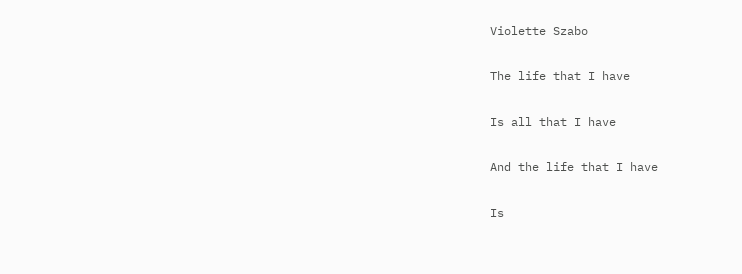Violette Szabo

The life that I have

Is all that I have

And the life that I have

Is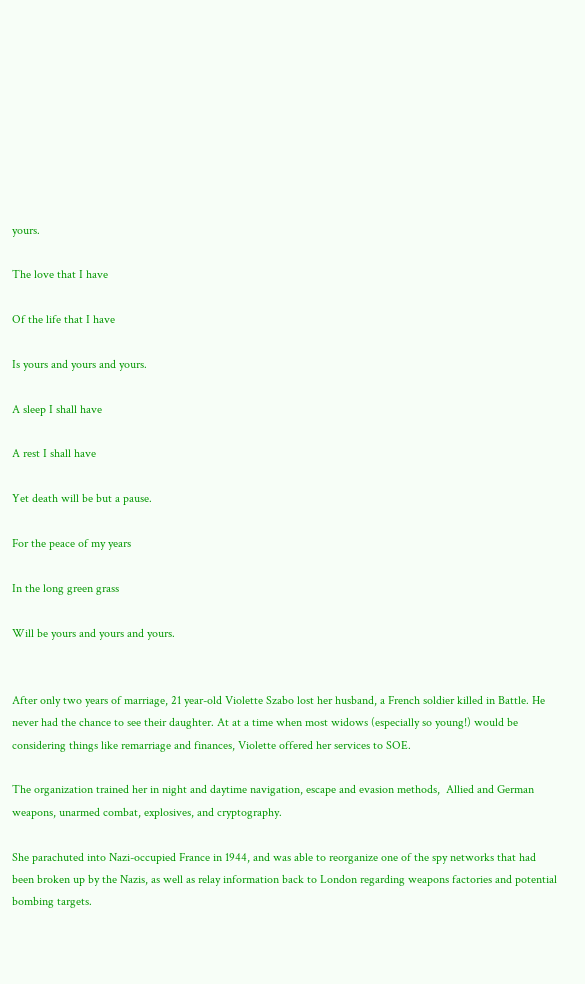yours.

The love that I have

Of the life that I have

Is yours and yours and yours.

A sleep I shall have

A rest I shall have

Yet death will be but a pause.

For the peace of my years

In the long green grass

Will be yours and yours and yours.


After only two years of marriage, 21 year-old Violette Szabo lost her husband, a French soldier killed in Battle. He never had the chance to see their daughter. At at a time when most widows (especially so young!) would be considering things like remarriage and finances, Violette offered her services to SOE.

The organization trained her in night and daytime navigation, escape and evasion methods,  Allied and German weapons, unarmed combat, explosives, and cryptography.

She parachuted into Nazi-occupied France in 1944, and was able to reorganize one of the spy networks that had been broken up by the Nazis, as well as relay information back to London regarding weapons factories and potential bombing targets.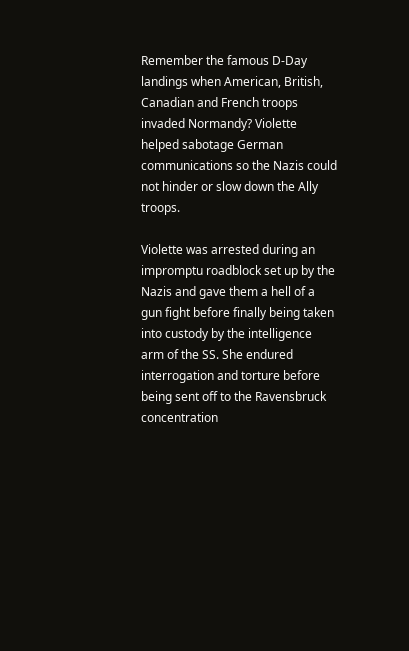Remember the famous D-Day landings when American, British, Canadian and French troops invaded Normandy? Violette helped sabotage German communications so the Nazis could not hinder or slow down the Ally troops.

Violette was arrested during an impromptu roadblock set up by the Nazis and gave them a hell of a gun fight before finally being taken into custody by the intelligence arm of the SS. She endured interrogation and torture before being sent off to the Ravensbruck concentration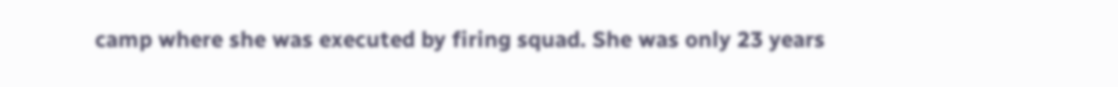camp where she was executed by firing squad. She was only 23 years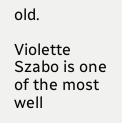old.

Violette Szabo is one of the most well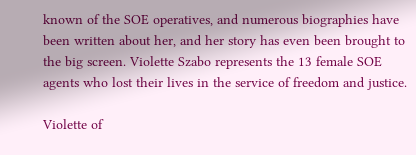known of the SOE operatives, and numerous biographies have been written about her, and her story has even been brought to the big screen. Violette Szabo represents the 13 female SOE agents who lost their lives in the service of freedom and justice.

Violette of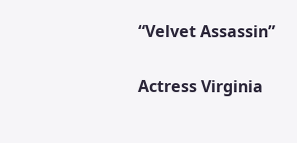“Velvet Assassin”

Actress Virginia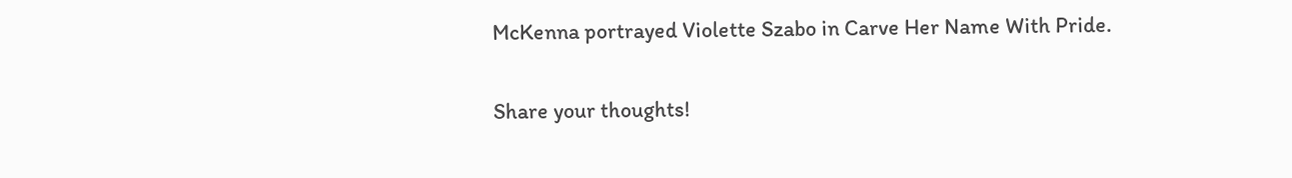McKenna portrayed Violette Szabo in Carve Her Name With Pride.

Share your thoughts!